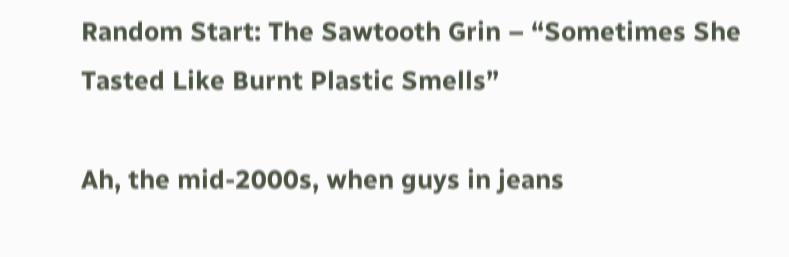Random Start: The Sawtooth Grin – “Sometimes She Tasted Like Burnt Plastic Smells”

Ah, the mid-2000s, when guys in jeans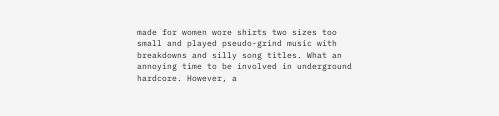made for women wore shirts two sizes too small and played pseudo-grind music with breakdowns and silly song titles. What an annoying time to be involved in underground hardcore. However, a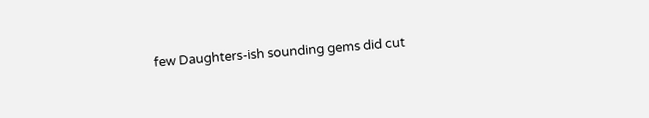few Daughters-ish sounding gems did cut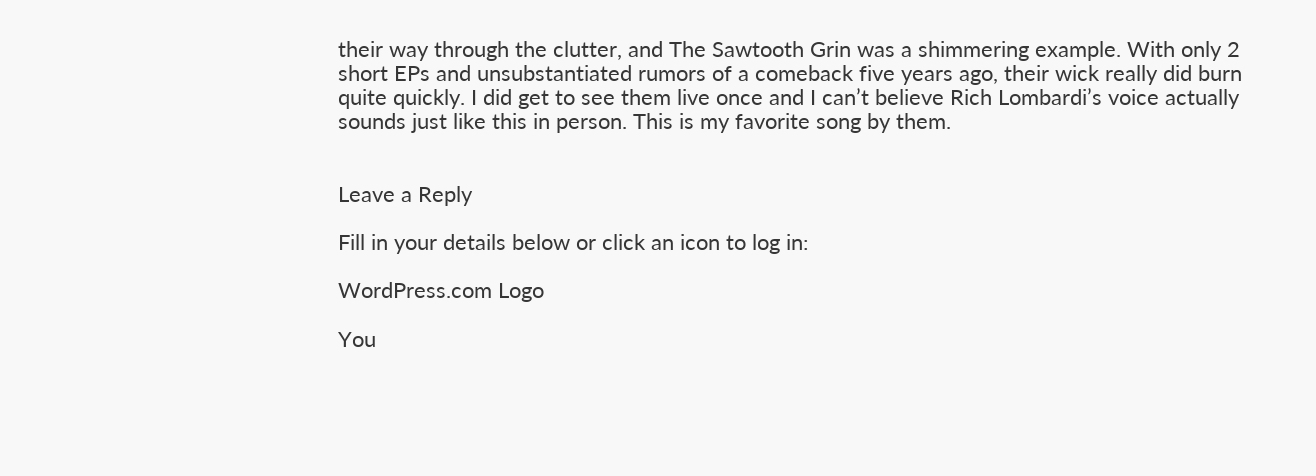their way through the clutter, and The Sawtooth Grin was a shimmering example. With only 2 short EPs and unsubstantiated rumors of a comeback five years ago, their wick really did burn quite quickly. I did get to see them live once and I can’t believe Rich Lombardi’s voice actually sounds just like this in person. This is my favorite song by them.


Leave a Reply

Fill in your details below or click an icon to log in:

WordPress.com Logo

You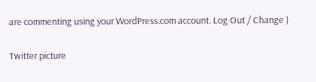are commenting using your WordPress.com account. Log Out / Change )

Twitter picture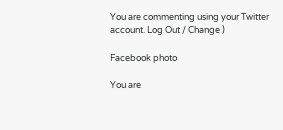You are commenting using your Twitter account. Log Out / Change )

Facebook photo

You are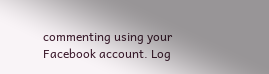commenting using your Facebook account. Log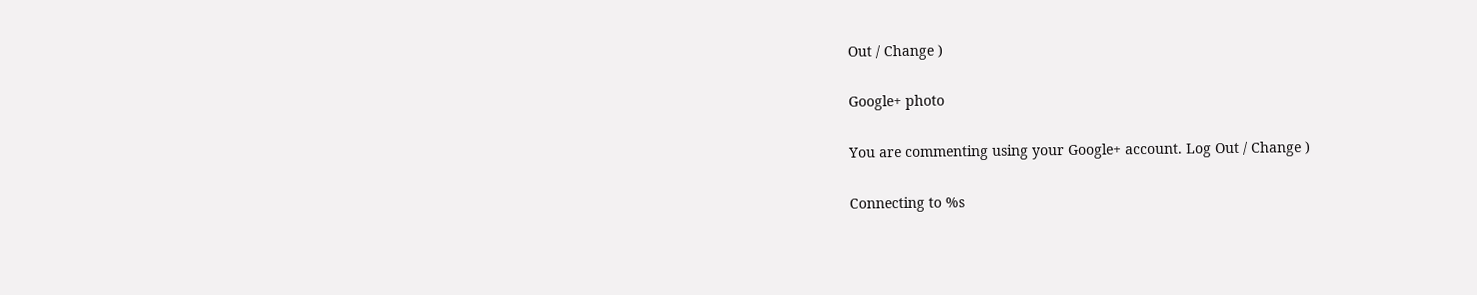Out / Change )

Google+ photo

You are commenting using your Google+ account. Log Out / Change )

Connecting to %s